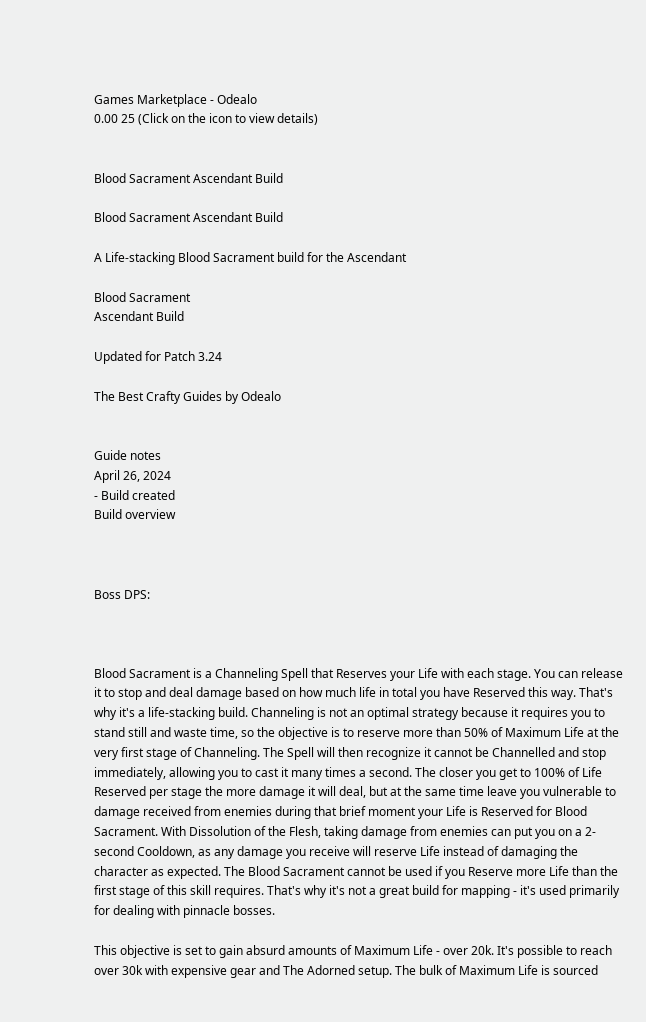Games Marketplace - Odealo
0.00 25 (Click on the icon to view details)


Blood Sacrament Ascendant Build

Blood Sacrament Ascendant Build

A Life-stacking Blood Sacrament build for the Ascendant

Blood Sacrament
Ascendant Build

Updated for Patch 3.24

The Best Crafty Guides by Odealo


Guide notes
April 26, 2024
- Build created
Build overview



Boss DPS:



Blood Sacrament is a Channeling Spell that Reserves your Life with each stage. You can release it to stop and deal damage based on how much life in total you have Reserved this way. That's why it's a life-stacking build. Channeling is not an optimal strategy because it requires you to stand still and waste time, so the objective is to reserve more than 50% of Maximum Life at the very first stage of Channeling. The Spell will then recognize it cannot be Channelled and stop immediately, allowing you to cast it many times a second. The closer you get to 100% of Life Reserved per stage the more damage it will deal, but at the same time leave you vulnerable to damage received from enemies during that brief moment your Life is Reserved for Blood Sacrament. With Dissolution of the Flesh, taking damage from enemies can put you on a 2-second Cooldown, as any damage you receive will reserve Life instead of damaging the character as expected. The Blood Sacrament cannot be used if you Reserve more Life than the first stage of this skill requires. That's why it's not a great build for mapping - it's used primarily for dealing with pinnacle bosses.

This objective is set to gain absurd amounts of Maximum Life - over 20k. It's possible to reach over 30k with expensive gear and The Adorned setup. The bulk of Maximum Life is sourced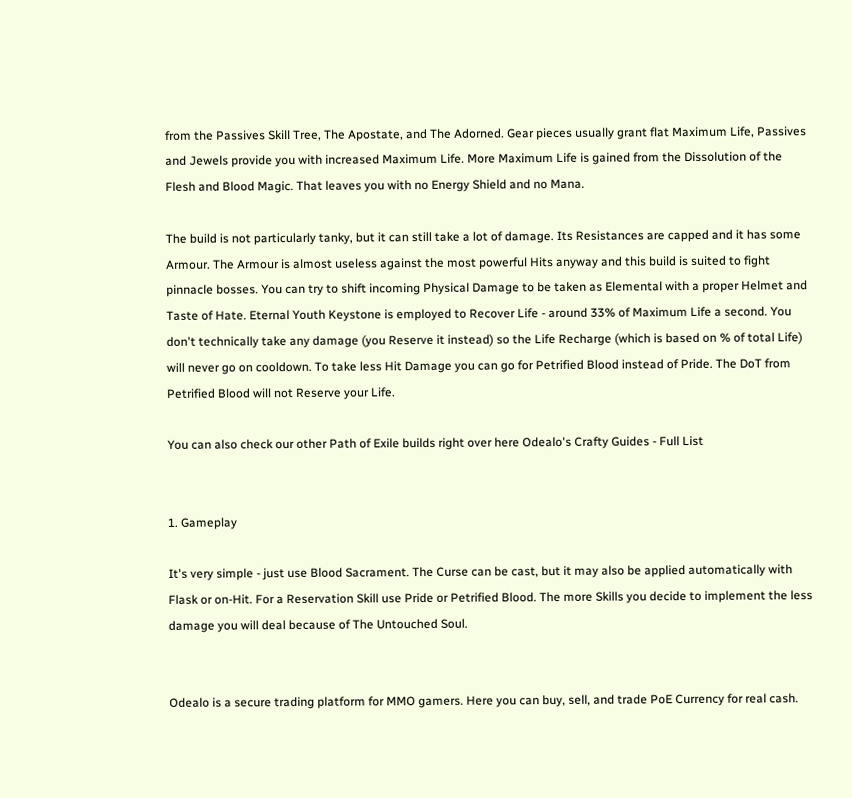from the Passives Skill Tree, The Apostate, and The Adorned. Gear pieces usually grant flat Maximum Life, Passives and Jewels provide you with increased Maximum Life. More Maximum Life is gained from the Dissolution of the Flesh and Blood Magic. That leaves you with no Energy Shield and no Mana.

The build is not particularly tanky, but it can still take a lot of damage. Its Resistances are capped and it has some Armour. The Armour is almost useless against the most powerful Hits anyway and this build is suited to fight pinnacle bosses. You can try to shift incoming Physical Damage to be taken as Elemental with a proper Helmet and Taste of Hate. Eternal Youth Keystone is employed to Recover Life - around 33% of Maximum Life a second. You don't technically take any damage (you Reserve it instead) so the Life Recharge (which is based on % of total Life) will never go on cooldown. To take less Hit Damage you can go for Petrified Blood instead of Pride. The DoT from Petrified Blood will not Reserve your Life.

You can also check our other Path of Exile builds right over here Odealo's Crafty Guides - Full List


1. Gameplay

It's very simple - just use Blood Sacrament. The Curse can be cast, but it may also be applied automatically with Flask or on-Hit. For a Reservation Skill use Pride or Petrified Blood. The more Skills you decide to implement the less damage you will deal because of The Untouched Soul.


Odealo is a secure trading platform for MMO gamers. Here you can buy, sell, and trade PoE Currency for real cash.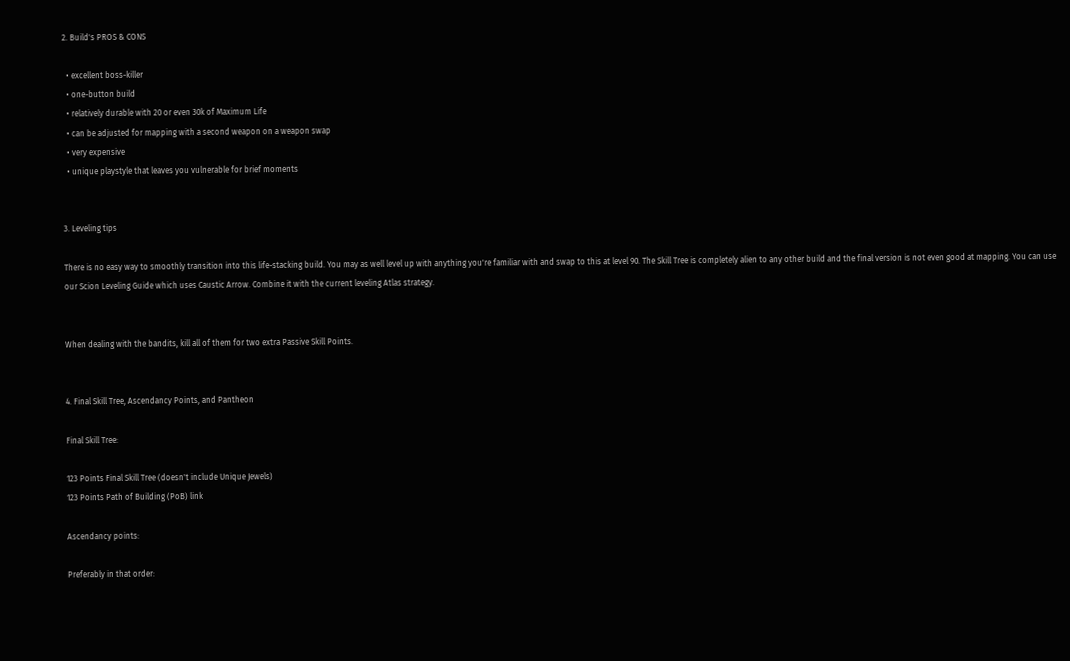2. Build's PROS & CONS

  • excellent boss-killer
  • one-button build
  • relatively durable with 20 or even 30k of Maximum Life
  • can be adjusted for mapping with a second weapon on a weapon swap
  • very expensive
  • unique playstyle that leaves you vulnerable for brief moments


3. Leveling tips

There is no easy way to smoothly transition into this life-stacking build. You may as well level up with anything you're familiar with and swap to this at level 90. The Skill Tree is completely alien to any other build and the final version is not even good at mapping. You can use our Scion Leveling Guide which uses Caustic Arrow. Combine it with the current leveling Atlas strategy.


When dealing with the bandits, kill all of them for two extra Passive Skill Points.


4. Final Skill Tree, Ascendancy Points, and Pantheon

Final Skill Tree:

123 Points Final Skill Tree (doesn't include Unique Jewels)
123 Points Path of Building (PoB) link

Ascendancy points:

Preferably in that order: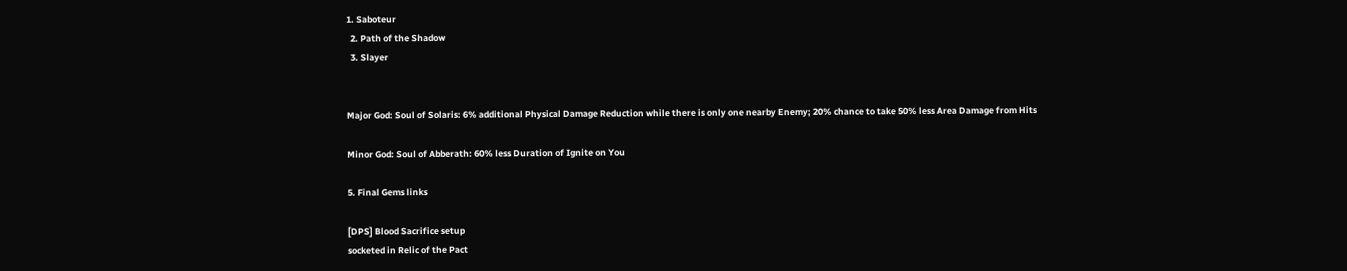1. Saboteur
  2. Path of the Shadow
  3. Slayer


Major God: Soul of Solaris: 6% additional Physical Damage Reduction while there is only one nearby Enemy; 20% chance to take 50% less Area Damage from Hits

Minor God: Soul of Abberath: 60% less Duration of Ignite on You

5. Final Gems links

[DPS] Blood Sacrifice setup
socketed in Relic of the Pact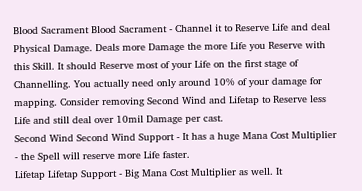Blood Sacrament Blood Sacrament - Channel it to Reserve Life and deal Physical Damage. Deals more Damage the more Life you Reserve with this Skill. It should Reserve most of your Life on the first stage of Channelling. You actually need only around 10% of your damage for mapping. Consider removing Second Wind and Lifetap to Reserve less Life and still deal over 10mil Damage per cast.
Second Wind Second Wind Support - It has a huge Mana Cost Multiplier - the Spell will reserve more Life faster.
Lifetap Lifetap Support - Big Mana Cost Multiplier as well. It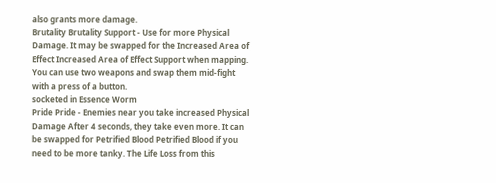also grants more damage.
Brutality Brutality Support - Use for more Physical Damage. It may be swapped for the Increased Area of Effect Increased Area of Effect Support when mapping. You can use two weapons and swap them mid-fight with a press of a button.
socketed in Essence Worm
Pride Pride - Enemies near you take increased Physical Damage After 4 seconds, they take even more. It can be swapped for Petrified Blood Petrified Blood if you need to be more tanky. The Life Loss from this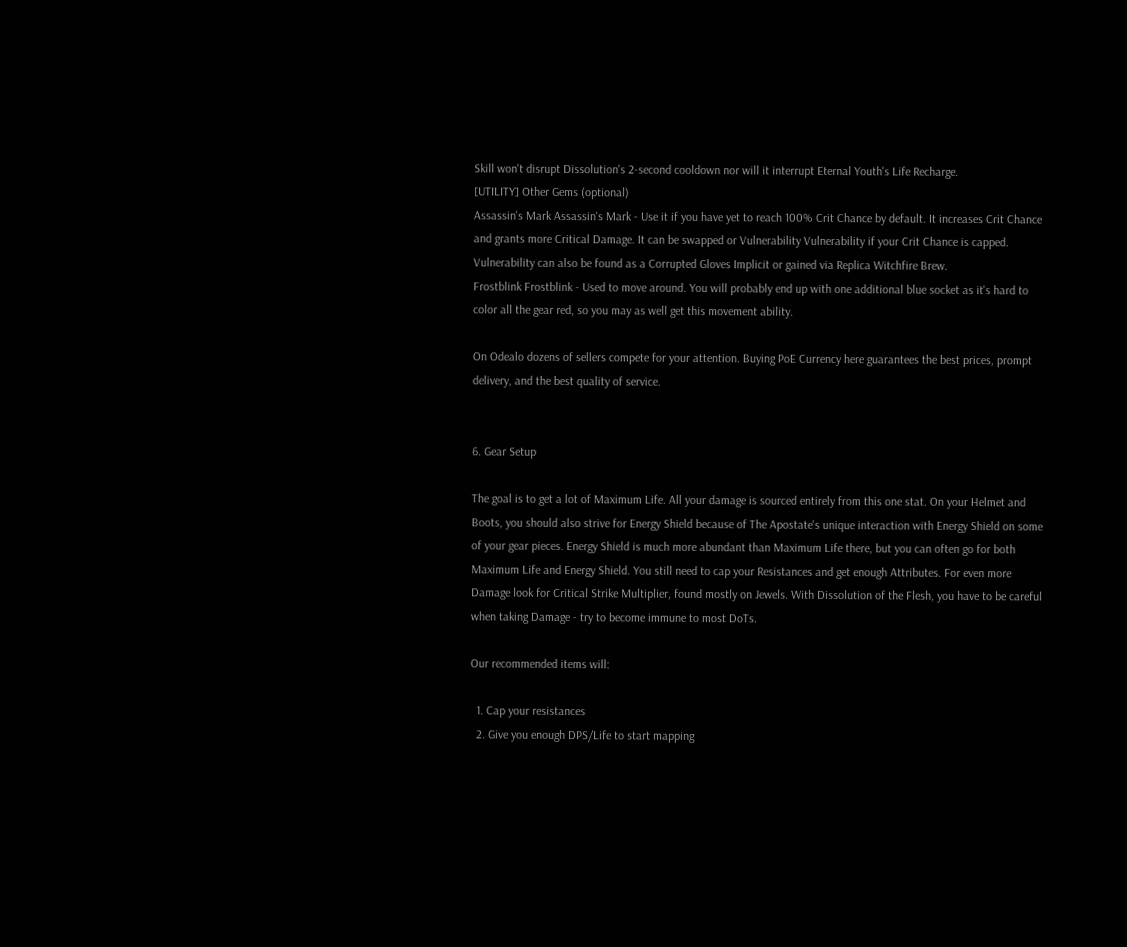Skill won't disrupt Dissolution's 2-second cooldown nor will it interrupt Eternal Youth's Life Recharge.
[UTILITY] Other Gems (optional)
Assassin's Mark Assassin's Mark - Use it if you have yet to reach 100% Crit Chance by default. It increases Crit Chance and grants more Critical Damage. It can be swapped or Vulnerability Vulnerability if your Crit Chance is capped. Vulnerability can also be found as a Corrupted Gloves Implicit or gained via Replica Witchfire Brew.
Frostblink Frostblink - Used to move around. You will probably end up with one additional blue socket as it's hard to color all the gear red, so you may as well get this movement ability.

On Odealo dozens of sellers compete for your attention. Buying PoE Currency here guarantees the best prices, prompt delivery, and the best quality of service.


6. Gear Setup

The goal is to get a lot of Maximum Life. All your damage is sourced entirely from this one stat. On your Helmet and Boots, you should also strive for Energy Shield because of The Apostate's unique interaction with Energy Shield on some of your gear pieces. Energy Shield is much more abundant than Maximum Life there, but you can often go for both Maximum Life and Energy Shield. You still need to cap your Resistances and get enough Attributes. For even more Damage look for Critical Strike Multiplier, found mostly on Jewels. With Dissolution of the Flesh, you have to be careful when taking Damage - try to become immune to most DoTs.

Our recommended items will:

  1. Cap your resistances
  2. Give you enough DPS/Life to start mapping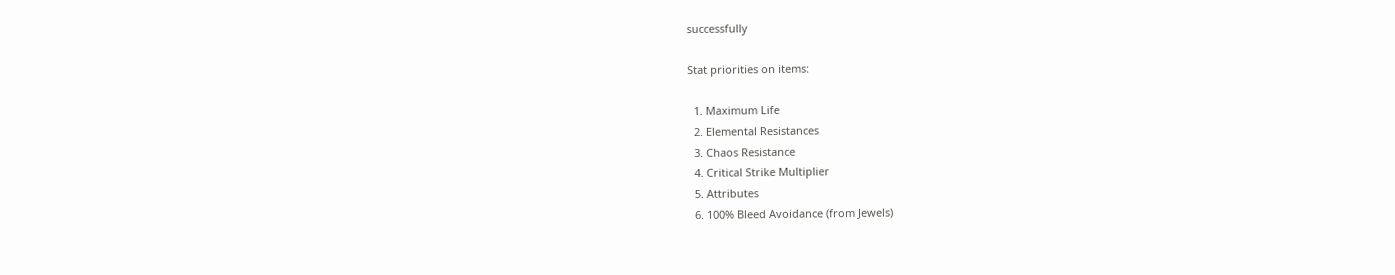successfully

Stat priorities on items:

  1. Maximum Life
  2. Elemental Resistances
  3. Chaos Resistance
  4. Critical Strike Multiplier
  5. Attributes
  6. 100% Bleed Avoidance (from Jewels)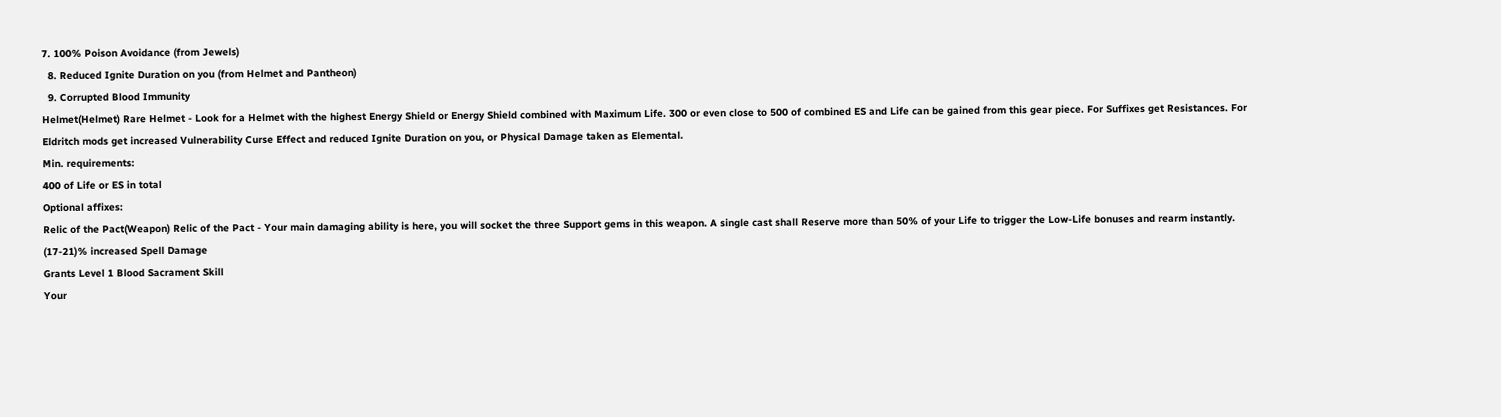7. 100% Poison Avoidance (from Jewels)
  8. Reduced Ignite Duration on you (from Helmet and Pantheon)
  9. Corrupted Blood Immunity
Helmet(Helmet) Rare Helmet - Look for a Helmet with the highest Energy Shield or Energy Shield combined with Maximum Life. 300 or even close to 500 of combined ES and Life can be gained from this gear piece. For Suffixes get Resistances. For Eldritch mods get increased Vulnerability Curse Effect and reduced Ignite Duration on you, or Physical Damage taken as Elemental.
Min. requirements:
400 of Life or ES in total
Optional affixes:
Relic of the Pact(Weapon) Relic of the Pact - Your main damaging ability is here, you will socket the three Support gems in this weapon. A single cast shall Reserve more than 50% of your Life to trigger the Low-Life bonuses and rearm instantly.
(17-21)% increased Spell Damage
Grants Level 1 Blood Sacrament Skill
Your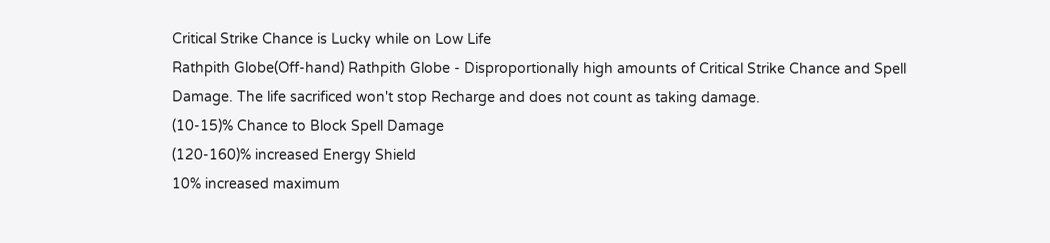Critical Strike Chance is Lucky while on Low Life
Rathpith Globe(Off-hand) Rathpith Globe - Disproportionally high amounts of Critical Strike Chance and Spell Damage. The life sacrificed won't stop Recharge and does not count as taking damage.
(10-15)% Chance to Block Spell Damage
(120-160)% increased Energy Shield
10% increased maximum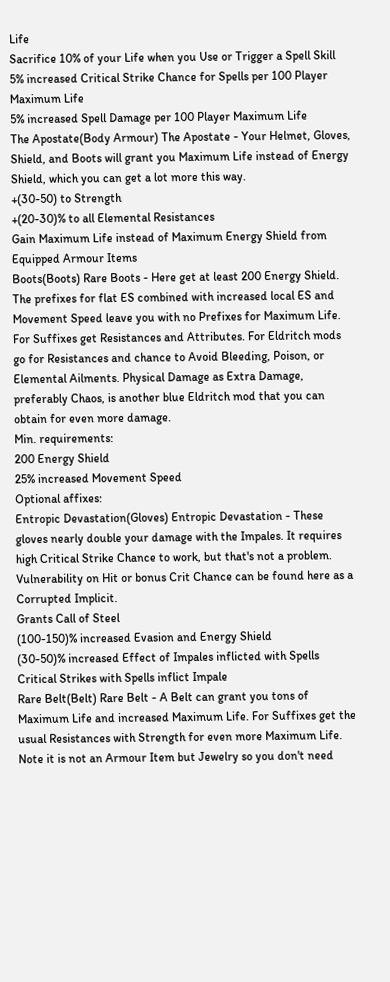Life
Sacrifice 10% of your Life when you Use or Trigger a Spell Skill
5% increased Critical Strike Chance for Spells per 100 Player Maximum Life
5% increased Spell Damage per 100 Player Maximum Life
The Apostate(Body Armour) The Apostate - Your Helmet, Gloves, Shield, and Boots will grant you Maximum Life instead of Energy Shield, which you can get a lot more this way.
+(30-50) to Strength
+(20-30)% to all Elemental Resistances
Gain Maximum Life instead of Maximum Energy Shield from Equipped Armour Items
Boots(Boots) Rare Boots - Here get at least 200 Energy Shield. The prefixes for flat ES combined with increased local ES and Movement Speed leave you with no Prefixes for Maximum Life. For Suffixes get Resistances and Attributes. For Eldritch mods go for Resistances and chance to Avoid Bleeding, Poison, or Elemental Ailments. Physical Damage as Extra Damage, preferably Chaos, is another blue Eldritch mod that you can obtain for even more damage.
Min. requirements:
200 Energy Shield
25% increased Movement Speed
Optional affixes:
Entropic Devastation(Gloves) Entropic Devastation - These gloves nearly double your damage with the Impales. It requires high Critical Strike Chance to work, but that's not a problem. Vulnerability on Hit or bonus Crit Chance can be found here as a Corrupted Implicit.
Grants Call of Steel
(100-150)% increased Evasion and Energy Shield
(30-50)% increased Effect of Impales inflicted with Spells
Critical Strikes with Spells inflict Impale
Rare Belt(Belt) Rare Belt - A Belt can grant you tons of Maximum Life and increased Maximum Life. For Suffixes get the usual Resistances with Strength for even more Maximum Life. Note it is not an Armour Item but Jewelry so you don't need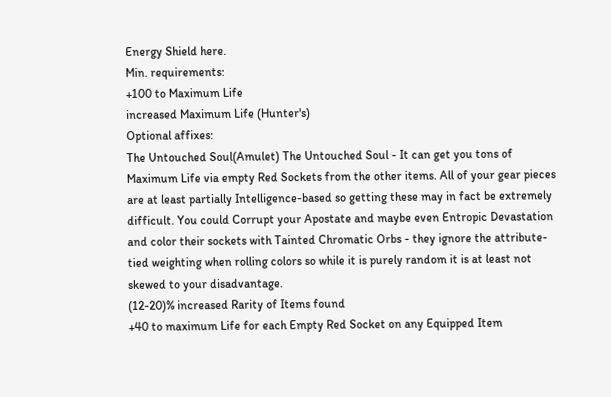Energy Shield here.
Min. requirements:
+100 to Maximum Life
increased Maximum Life (Hunter's)
Optional affixes:
The Untouched Soul(Amulet) The Untouched Soul - It can get you tons of Maximum Life via empty Red Sockets from the other items. All of your gear pieces are at least partially Intelligence-based so getting these may in fact be extremely difficult. You could Corrupt your Apostate and maybe even Entropic Devastation and color their sockets with Tainted Chromatic Orbs - they ignore the attribute-tied weighting when rolling colors so while it is purely random it is at least not skewed to your disadvantage.
(12-20)% increased Rarity of Items found
+40 to maximum Life for each Empty Red Socket on any Equipped Item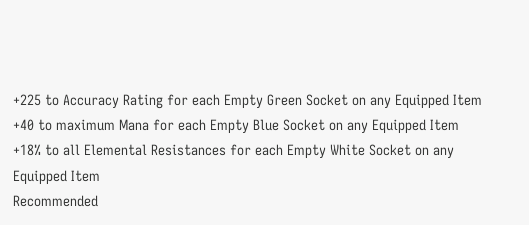+225 to Accuracy Rating for each Empty Green Socket on any Equipped Item
+40 to maximum Mana for each Empty Blue Socket on any Equipped Item
+18% to all Elemental Resistances for each Empty White Socket on any Equipped Item
Recommended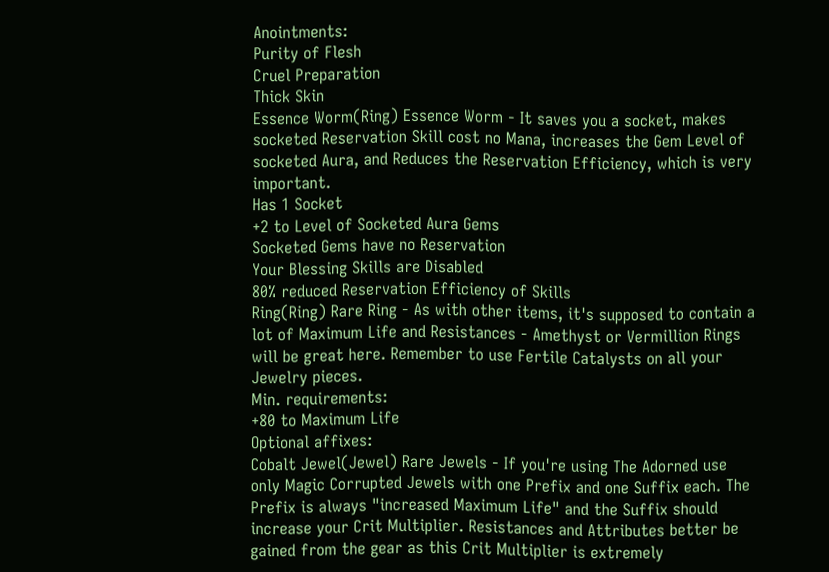Anointments:
Purity of Flesh
Cruel Preparation
Thick Skin
Essence Worm(Ring) Essence Worm - It saves you a socket, makes socketed Reservation Skill cost no Mana, increases the Gem Level of socketed Aura, and Reduces the Reservation Efficiency, which is very important.
Has 1 Socket
+2 to Level of Socketed Aura Gems
Socketed Gems have no Reservation
Your Blessing Skills are Disabled
80% reduced Reservation Efficiency of Skills
Ring(Ring) Rare Ring - As with other items, it's supposed to contain a lot of Maximum Life and Resistances - Amethyst or Vermillion Rings will be great here. Remember to use Fertile Catalysts on all your Jewelry pieces.
Min. requirements:
+80 to Maximum Life
Optional affixes:
Cobalt Jewel(Jewel) Rare Jewels - If you're using The Adorned use only Magic Corrupted Jewels with one Prefix and one Suffix each. The Prefix is always "increased Maximum Life" and the Suffix should increase your Crit Multiplier. Resistances and Attributes better be gained from the gear as this Crit Multiplier is extremely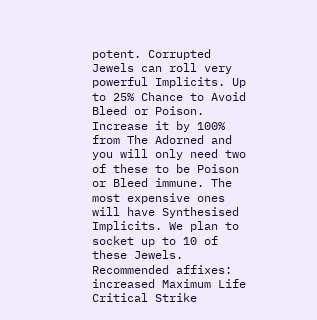potent. Corrupted Jewels can roll very powerful Implicits. Up to 25% Chance to Avoid Bleed or Poison. Increase it by 100% from The Adorned and you will only need two of these to be Poison or Bleed immune. The most expensive ones will have Synthesised Implicits. We plan to socket up to 10 of these Jewels.
Recommended affixes:
increased Maximum Life
Critical Strike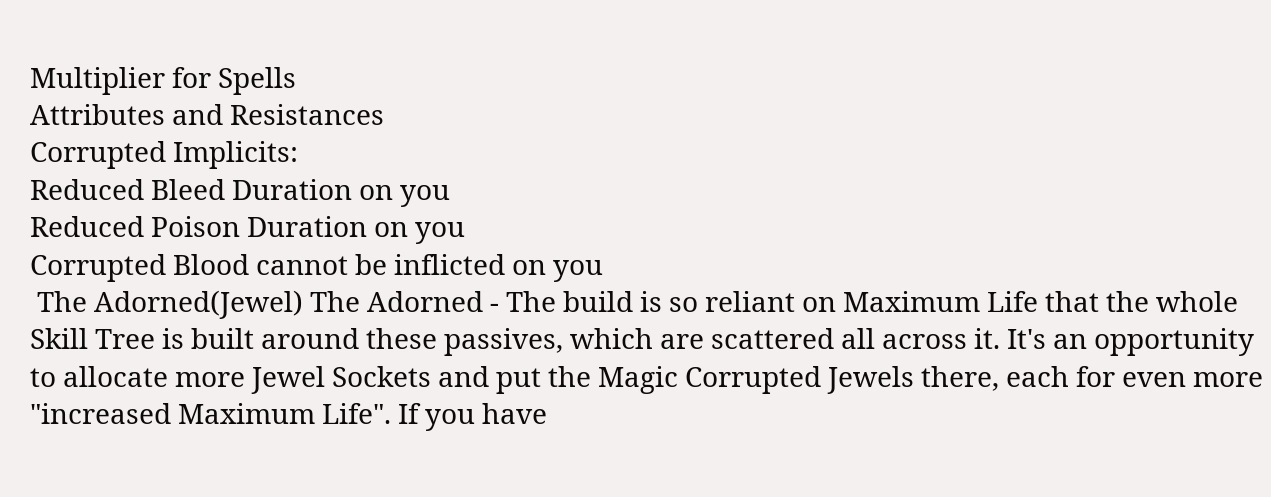Multiplier for Spells
Attributes and Resistances
Corrupted Implicits:
Reduced Bleed Duration on you
Reduced Poison Duration on you
Corrupted Blood cannot be inflicted on you
 The Adorned(Jewel) The Adorned - The build is so reliant on Maximum Life that the whole Skill Tree is built around these passives, which are scattered all across it. It's an opportunity to allocate more Jewel Sockets and put the Magic Corrupted Jewels there, each for even more "increased Maximum Life". If you have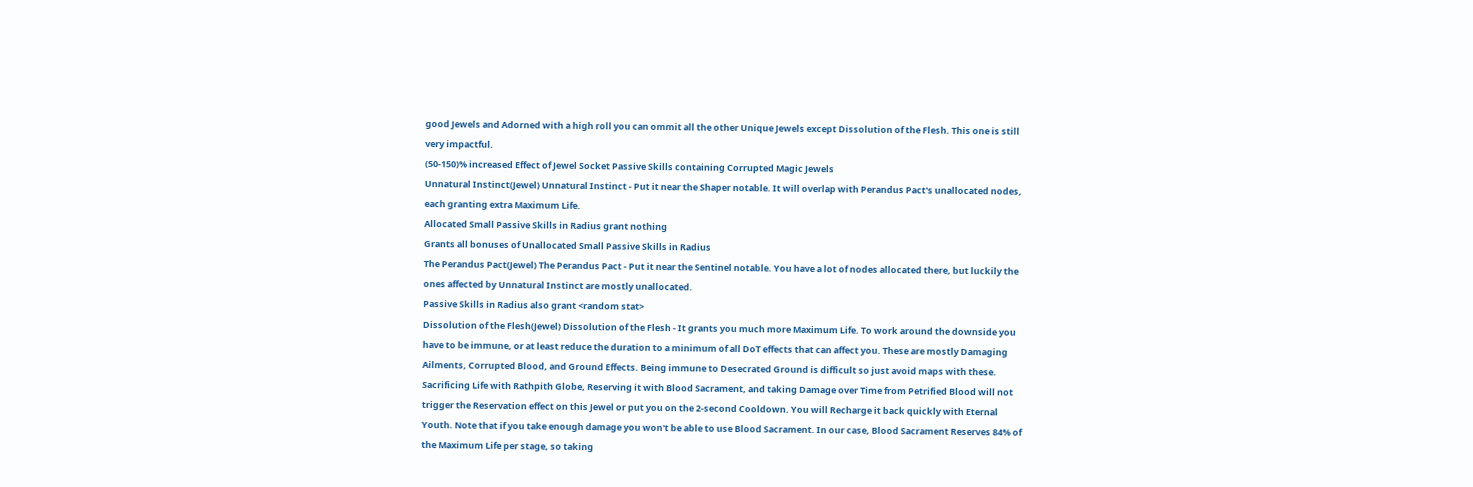good Jewels and Adorned with a high roll you can ommit all the other Unique Jewels except Dissolution of the Flesh. This one is still very impactful.
(50-150)% increased Effect of Jewel Socket Passive Skills containing Corrupted Magic Jewels
Unnatural Instinct(Jewel) Unnatural Instinct - Put it near the Shaper notable. It will overlap with Perandus Pact's unallocated nodes, each granting extra Maximum Life.
Allocated Small Passive Skills in Radius grant nothing
Grants all bonuses of Unallocated Small Passive Skills in Radius
The Perandus Pact(Jewel) The Perandus Pact - Put it near the Sentinel notable. You have a lot of nodes allocated there, but luckily the ones affected by Unnatural Instinct are mostly unallocated.
Passive Skills in Radius also grant <random stat>
Dissolution of the Flesh(Jewel) Dissolution of the Flesh - It grants you much more Maximum Life. To work around the downside you have to be immune, or at least reduce the duration to a minimum of all DoT effects that can affect you. These are mostly Damaging Ailments, Corrupted Blood, and Ground Effects. Being immune to Desecrated Ground is difficult so just avoid maps with these. Sacrificing Life with Rathpith Globe, Reserving it with Blood Sacrament, and taking Damage over Time from Petrified Blood will not trigger the Reservation effect on this Jewel or put you on the 2-second Cooldown. You will Recharge it back quickly with Eternal Youth. Note that if you take enough damage you won't be able to use Blood Sacrament. In our case, Blood Sacrament Reserves 84% of the Maximum Life per stage, so taking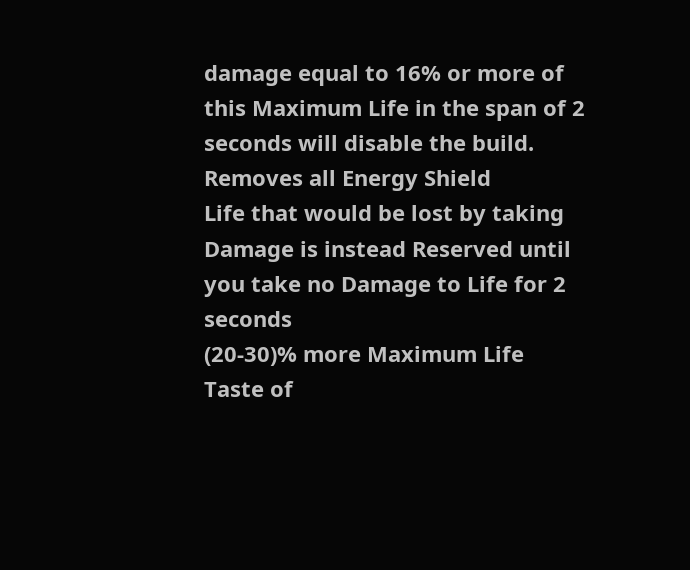damage equal to 16% or more of this Maximum Life in the span of 2 seconds will disable the build.
Removes all Energy Shield
Life that would be lost by taking Damage is instead Reserved until you take no Damage to Life for 2 seconds
(20-30)% more Maximum Life
Taste of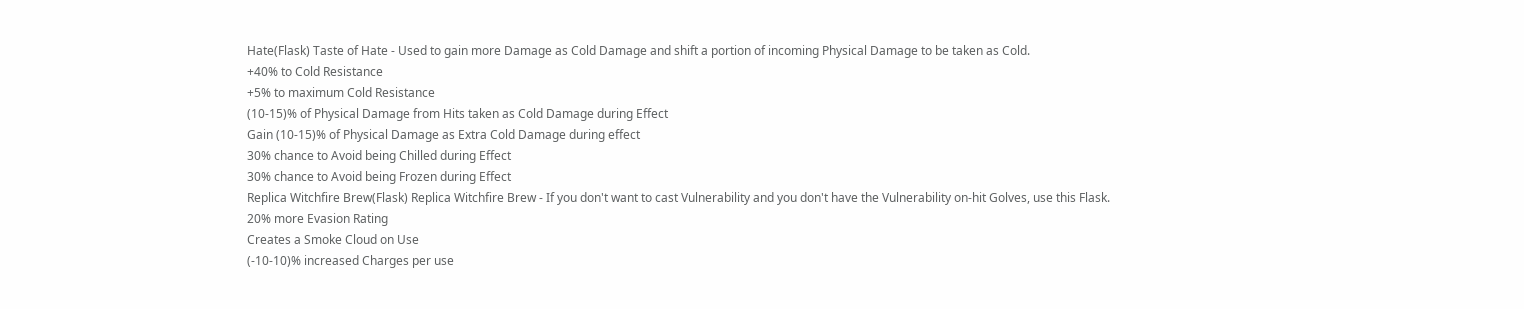Hate(Flask) Taste of Hate - Used to gain more Damage as Cold Damage and shift a portion of incoming Physical Damage to be taken as Cold.
+40% to Cold Resistance
+5% to maximum Cold Resistance
(10-15)% of Physical Damage from Hits taken as Cold Damage during Effect
Gain (10-15)% of Physical Damage as Extra Cold Damage during effect
30% chance to Avoid being Chilled during Effect
30% chance to Avoid being Frozen during Effect
Replica Witchfire Brew(Flask) Replica Witchfire Brew - If you don't want to cast Vulnerability and you don't have the Vulnerability on-hit Golves, use this Flask.
20% more Evasion Rating
Creates a Smoke Cloud on Use
(-10-10)% increased Charges per use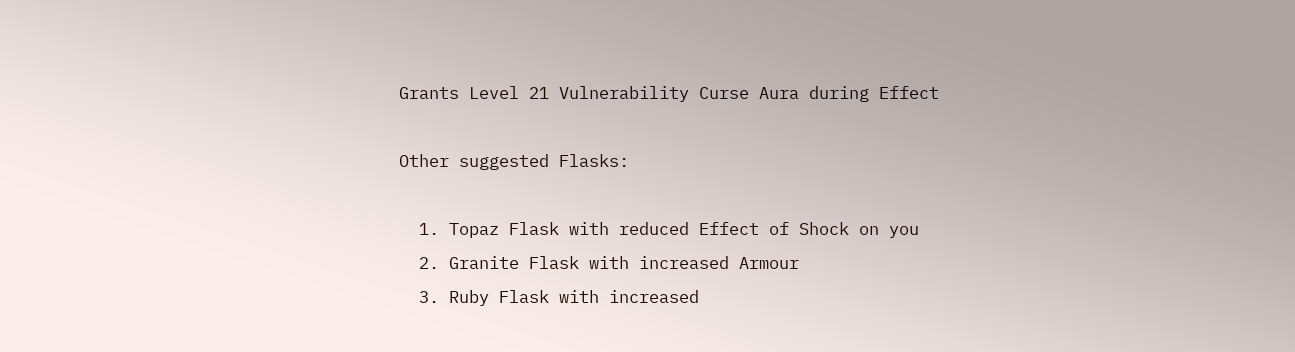Grants Level 21 Vulnerability Curse Aura during Effect

Other suggested Flasks:

  1. Topaz Flask with reduced Effect of Shock on you
  2. Granite Flask with increased Armour
  3. Ruby Flask with increased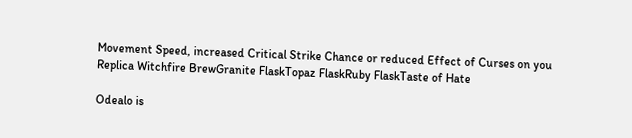Movement Speed, increased Critical Strike Chance or reduced Effect of Curses on you
Replica Witchfire BrewGranite FlaskTopaz FlaskRuby FlaskTaste of Hate

Odealo is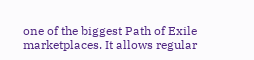one of the biggest Path of Exile marketplaces. It allows regular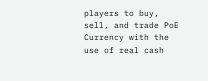players to buy, sell, and trade PoE Currency with the use of real cash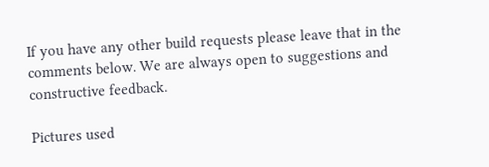If you have any other build requests please leave that in the comments below. We are always open to suggestions and constructive feedback.

Pictures used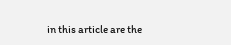in this article are the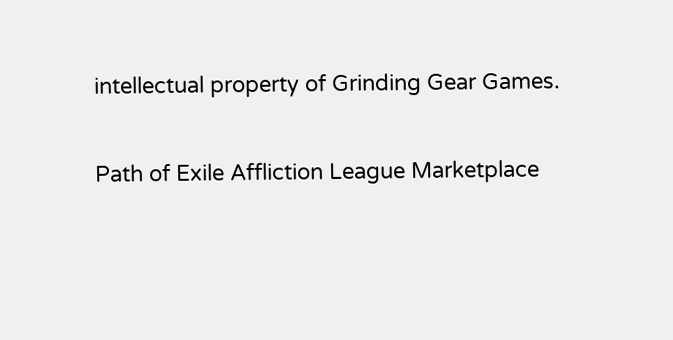intellectual property of Grinding Gear Games.

Path of Exile Affliction League Marketplace